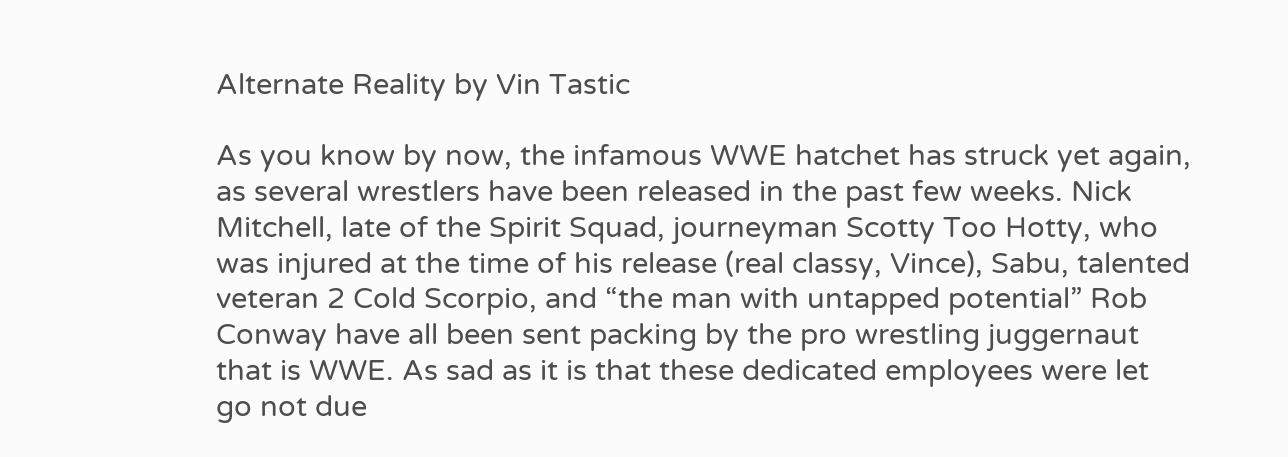Alternate Reality by Vin Tastic

As you know by now, the infamous WWE hatchet has struck yet again, as several wrestlers have been released in the past few weeks. Nick Mitchell, late of the Spirit Squad, journeyman Scotty Too Hotty, who was injured at the time of his release (real classy, Vince), Sabu, talented veteran 2 Cold Scorpio, and “the man with untapped potential” Rob Conway have all been sent packing by the pro wrestling juggernaut that is WWE. As sad as it is that these dedicated employees were let go not due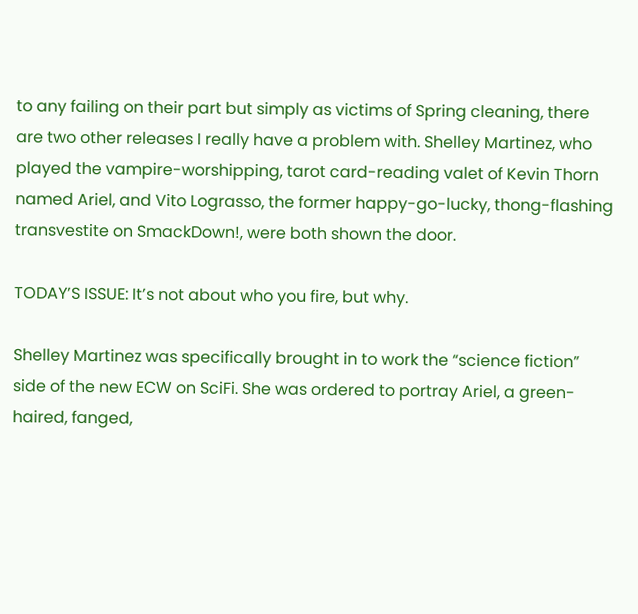to any failing on their part but simply as victims of Spring cleaning, there are two other releases I really have a problem with. Shelley Martinez, who played the vampire-worshipping, tarot card-reading valet of Kevin Thorn named Ariel, and Vito Lograsso, the former happy-go-lucky, thong-flashing transvestite on SmackDown!, were both shown the door.

TODAY’S ISSUE: It’s not about who you fire, but why.

Shelley Martinez was specifically brought in to work the “science fiction” side of the new ECW on SciFi. She was ordered to portray Ariel, a green-haired, fanged,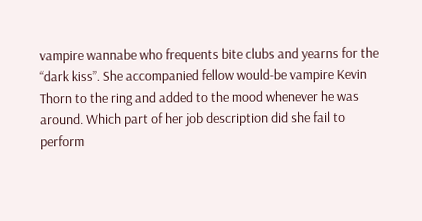vampire wannabe who frequents bite clubs and yearns for the “dark kiss”. She accompanied fellow would-be vampire Kevin Thorn to the ring and added to the mood whenever he was around. Which part of her job description did she fail to perform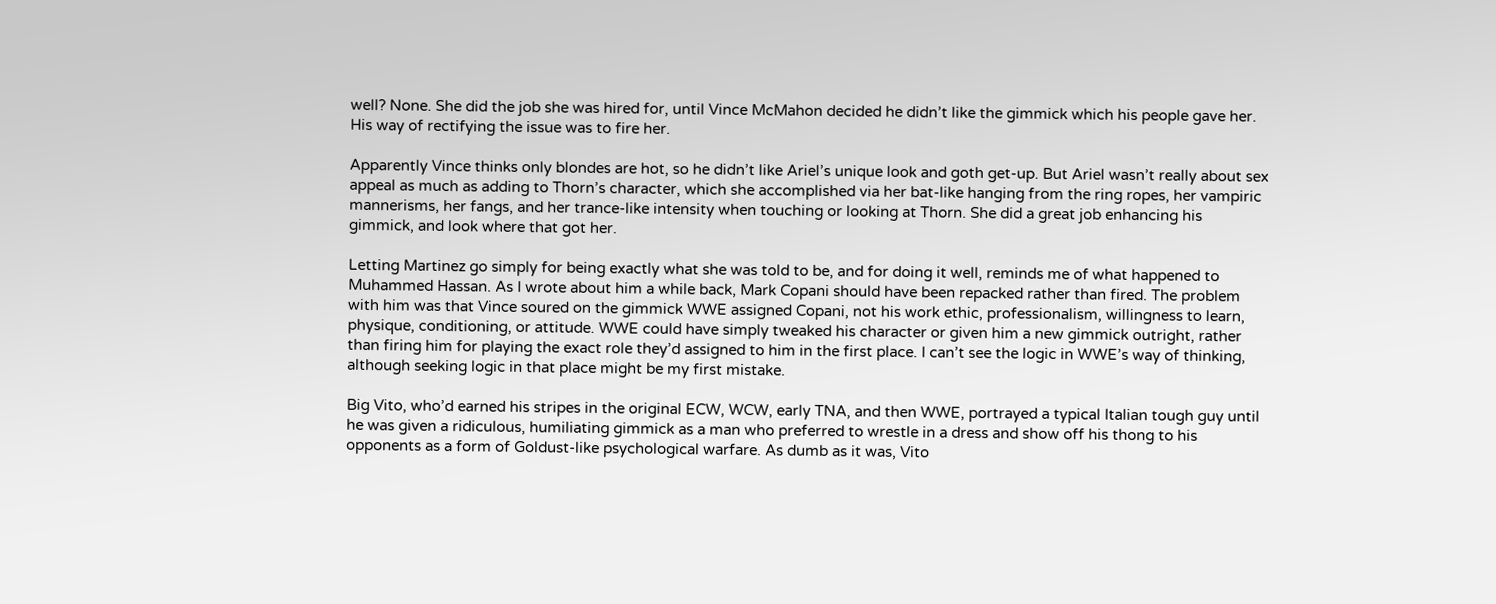well? None. She did the job she was hired for, until Vince McMahon decided he didn’t like the gimmick which his people gave her. His way of rectifying the issue was to fire her.

Apparently Vince thinks only blondes are hot, so he didn’t like Ariel’s unique look and goth get-up. But Ariel wasn’t really about sex appeal as much as adding to Thorn’s character, which she accomplished via her bat-like hanging from the ring ropes, her vampiric mannerisms, her fangs, and her trance-like intensity when touching or looking at Thorn. She did a great job enhancing his gimmick, and look where that got her.

Letting Martinez go simply for being exactly what she was told to be, and for doing it well, reminds me of what happened to Muhammed Hassan. As I wrote about him a while back, Mark Copani should have been repacked rather than fired. The problem with him was that Vince soured on the gimmick WWE assigned Copani, not his work ethic, professionalism, willingness to learn, physique, conditioning, or attitude. WWE could have simply tweaked his character or given him a new gimmick outright, rather than firing him for playing the exact role they’d assigned to him in the first place. I can’t see the logic in WWE’s way of thinking, although seeking logic in that place might be my first mistake.

Big Vito, who’d earned his stripes in the original ECW, WCW, early TNA, and then WWE, portrayed a typical Italian tough guy until he was given a ridiculous, humiliating gimmick as a man who preferred to wrestle in a dress and show off his thong to his opponents as a form of Goldust-like psychological warfare. As dumb as it was, Vito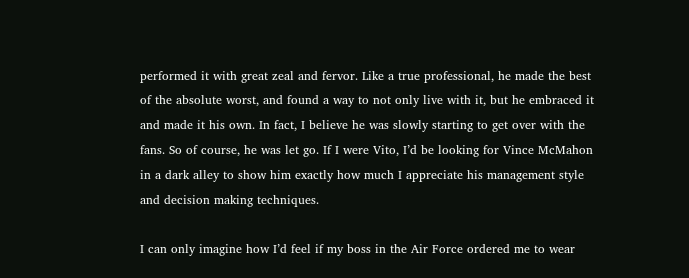performed it with great zeal and fervor. Like a true professional, he made the best of the absolute worst, and found a way to not only live with it, but he embraced it and made it his own. In fact, I believe he was slowly starting to get over with the fans. So of course, he was let go. If I were Vito, I’d be looking for Vince McMahon in a dark alley to show him exactly how much I appreciate his management style and decision making techniques.

I can only imagine how I’d feel if my boss in the Air Force ordered me to wear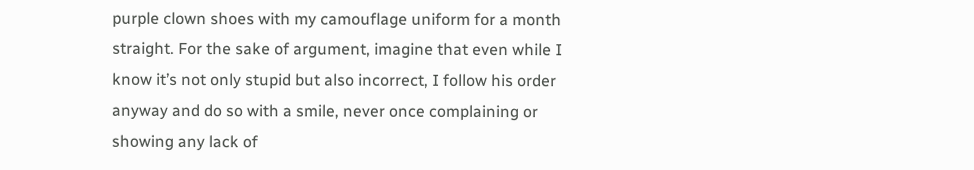purple clown shoes with my camouflage uniform for a month straight. For the sake of argument, imagine that even while I know it’s not only stupid but also incorrect, I follow his order anyway and do so with a smile, never once complaining or showing any lack of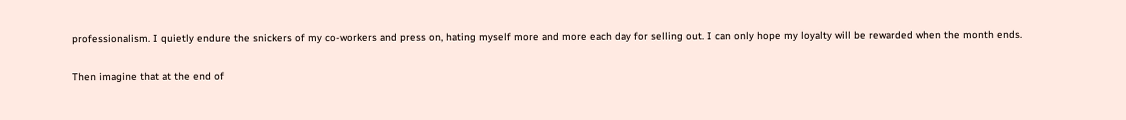professionalism. I quietly endure the snickers of my co-workers and press on, hating myself more and more each day for selling out. I can only hope my loyalty will be rewarded when the month ends.

Then imagine that at the end of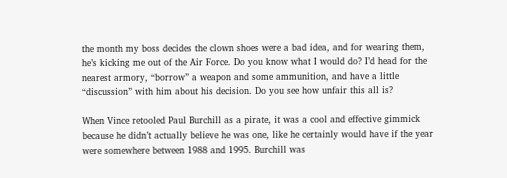the month my boss decides the clown shoes were a bad idea, and for wearing them, he’s kicking me out of the Air Force. Do you know what I would do? I’d head for the nearest armory, “borrow” a weapon and some ammunition, and have a little “discussion” with him about his decision. Do you see how unfair this all is?

When Vince retooled Paul Burchill as a pirate, it was a cool and effective gimmick because he didn’t actually believe he was one, like he certainly would have if the year were somewhere between 1988 and 1995. Burchill was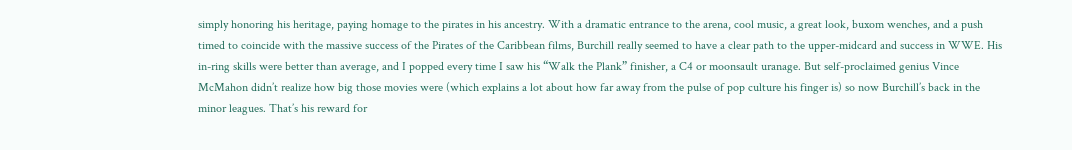simply honoring his heritage, paying homage to the pirates in his ancestry. With a dramatic entrance to the arena, cool music, a great look, buxom wenches, and a push timed to coincide with the massive success of the Pirates of the Caribbean films, Burchill really seemed to have a clear path to the upper-midcard and success in WWE. His in-ring skills were better than average, and I popped every time I saw his “Walk the Plank” finisher, a C4 or moonsault uranage. But self-proclaimed genius Vince McMahon didn’t realize how big those movies were (which explains a lot about how far away from the pulse of pop culture his finger is) so now Burchill’s back in the minor leagues. That’s his reward for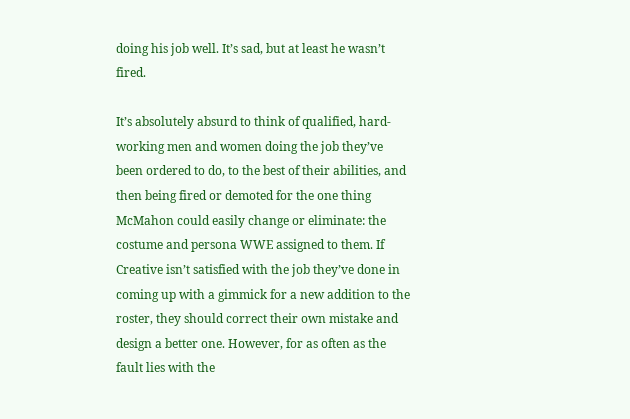doing his job well. It’s sad, but at least he wasn’t fired.

It’s absolutely absurd to think of qualified, hard-working men and women doing the job they’ve been ordered to do, to the best of their abilities, and then being fired or demoted for the one thing McMahon could easily change or eliminate: the costume and persona WWE assigned to them. If Creative isn’t satisfied with the job they’ve done in coming up with a gimmick for a new addition to the roster, they should correct their own mistake and design a better one. However, for as often as the fault lies with the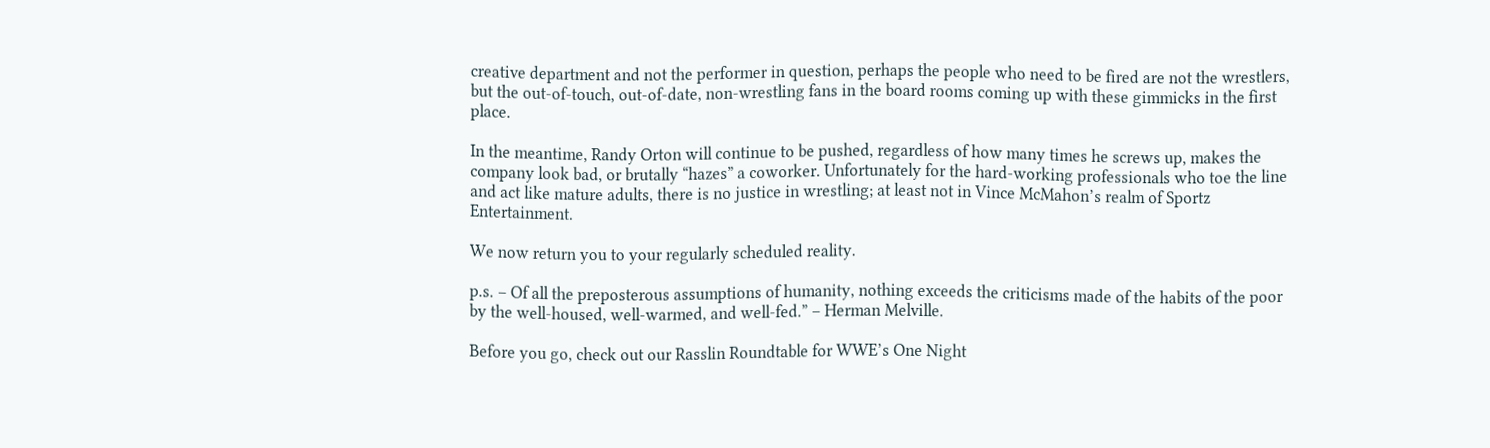creative department and not the performer in question, perhaps the people who need to be fired are not the wrestlers, but the out-of-touch, out-of-date, non-wrestling fans in the board rooms coming up with these gimmicks in the first place.

In the meantime, Randy Orton will continue to be pushed, regardless of how many times he screws up, makes the company look bad, or brutally “hazes” a coworker. Unfortunately for the hard-working professionals who toe the line and act like mature adults, there is no justice in wrestling; at least not in Vince McMahon’s realm of Sportz Entertainment.

We now return you to your regularly scheduled reality.

p.s. – Of all the preposterous assumptions of humanity, nothing exceeds the criticisms made of the habits of the poor by the well-housed, well-warmed, and well-fed.” – Herman Melville.

Before you go, check out our Rasslin Roundtable for WWE’s One Night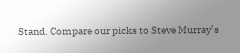Stand. Compare our picks to Steve Murray’s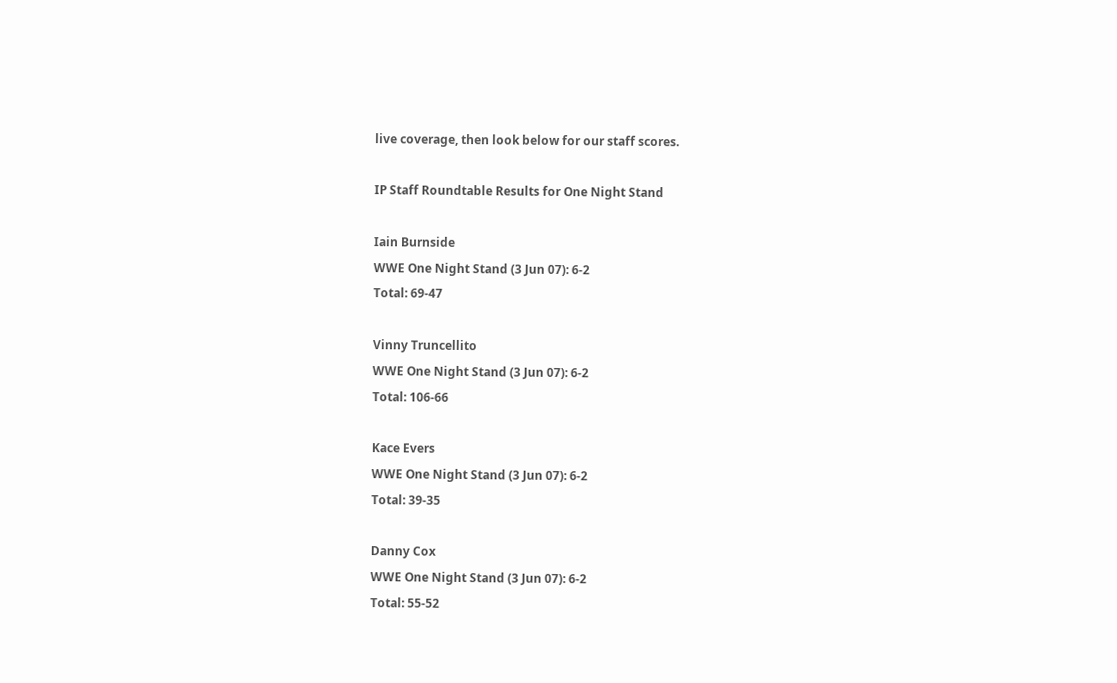live coverage, then look below for our staff scores.

IP Staff Roundtable Results for One Night Stand

Iain Burnside
WWE One Night Stand (3 Jun 07): 6-2
Total: 69-47

Vinny Truncellito
WWE One Night Stand (3 Jun 07): 6-2
Total: 106-66

Kace Evers
WWE One Night Stand (3 Jun 07): 6-2
Total: 39-35

Danny Cox
WWE One Night Stand (3 Jun 07): 6-2
Total: 55-52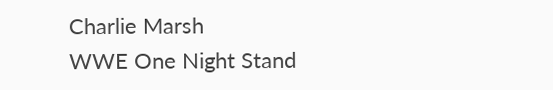Charlie Marsh
WWE One Night Stand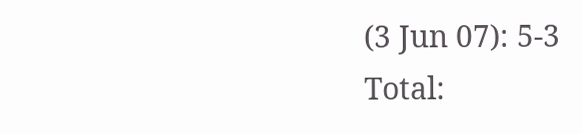(3 Jun 07): 5-3
Total: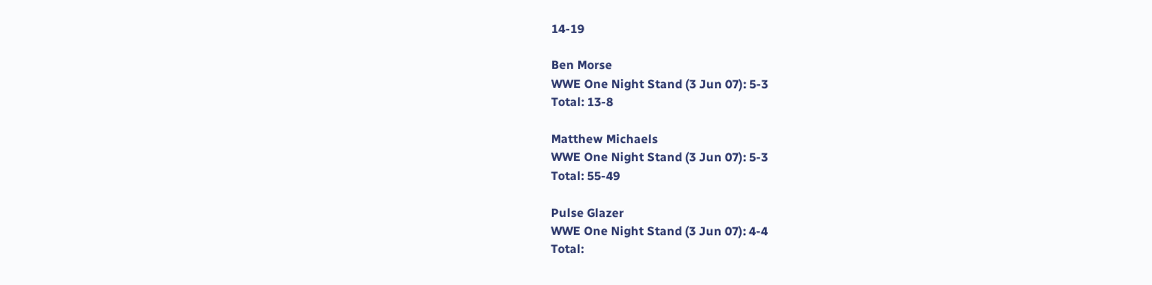14-19

Ben Morse
WWE One Night Stand (3 Jun 07): 5-3
Total: 13-8

Matthew Michaels
WWE One Night Stand (3 Jun 07): 5-3
Total: 55-49

Pulse Glazer
WWE One Night Stand (3 Jun 07): 4-4
Total: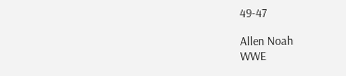49-47

Allen Noah
WWE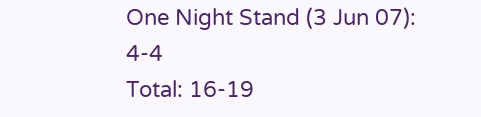One Night Stand (3 Jun 07): 4-4
Total: 16-19